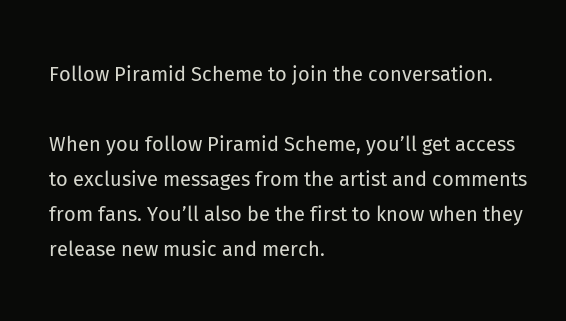Follow Piramid Scheme to join the conversation.

When you follow Piramid Scheme, you’ll get access to exclusive messages from the artist and comments from fans. You’ll also be the first to know when they release new music and merch.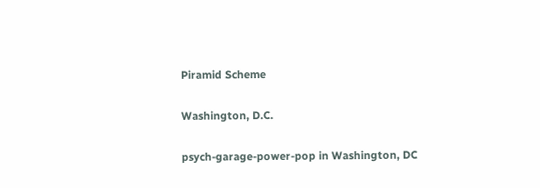Piramid Scheme

Washington, D.C.

psych-garage-power-pop in Washington, DC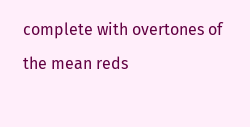complete with overtones of the mean reds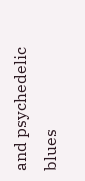and psychedelic blues